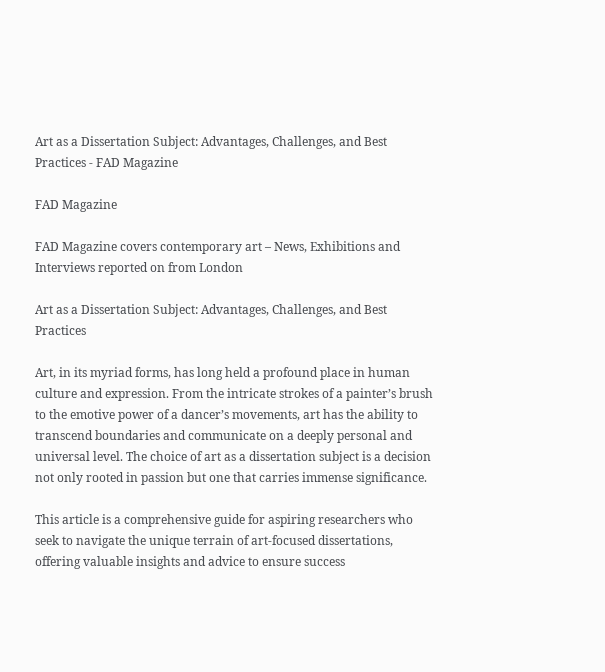Art as a Dissertation Subject: Advantages, Challenges, and Best Practices - FAD Magazine

FAD Magazine

FAD Magazine covers contemporary art – News, Exhibitions and Interviews reported on from London

Art as a Dissertation Subject: Advantages, Challenges, and Best Practices

Art, in its myriad forms, has long held a profound place in human culture and expression. From the intricate strokes of a painter’s brush to the emotive power of a dancer’s movements, art has the ability to transcend boundaries and communicate on a deeply personal and universal level. The choice of art as a dissertation subject is a decision not only rooted in passion but one that carries immense significance.

This article is a comprehensive guide for aspiring researchers who seek to navigate the unique terrain of art-focused dissertations, offering valuable insights and advice to ensure success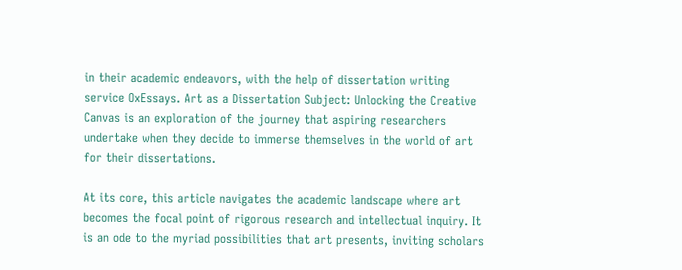in their academic endeavors, with the help of dissertation writing service OxEssays. Art as a Dissertation Subject: Unlocking the Creative Canvas is an exploration of the journey that aspiring researchers undertake when they decide to immerse themselves in the world of art for their dissertations.

At its core, this article navigates the academic landscape where art becomes the focal point of rigorous research and intellectual inquiry. It is an ode to the myriad possibilities that art presents, inviting scholars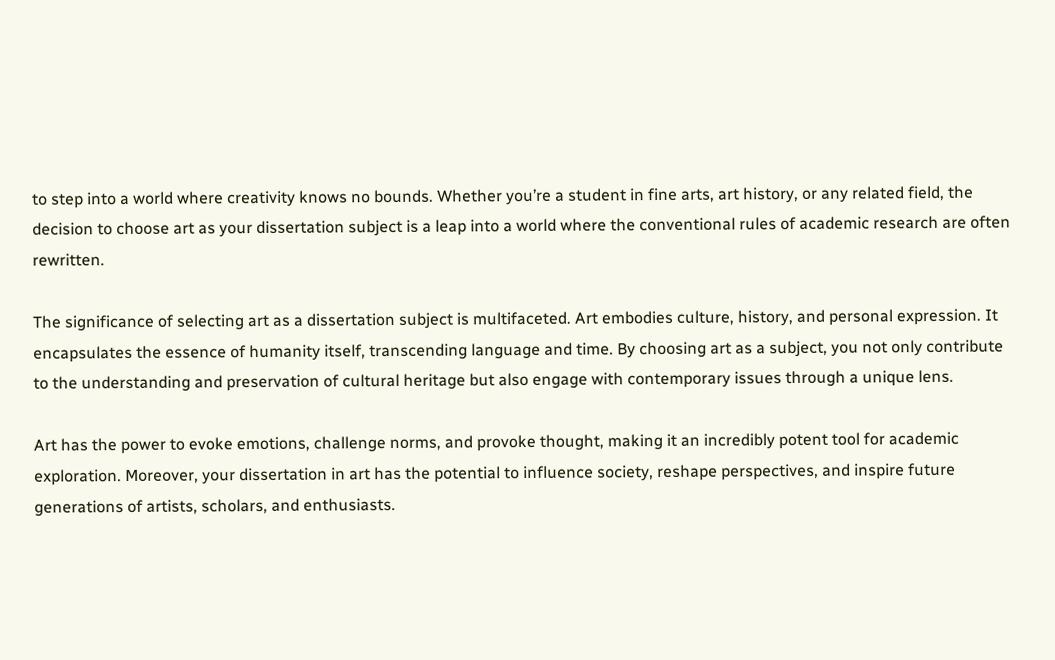to step into a world where creativity knows no bounds. Whether you’re a student in fine arts, art history, or any related field, the decision to choose art as your dissertation subject is a leap into a world where the conventional rules of academic research are often rewritten.

The significance of selecting art as a dissertation subject is multifaceted. Art embodies culture, history, and personal expression. It encapsulates the essence of humanity itself, transcending language and time. By choosing art as a subject, you not only contribute to the understanding and preservation of cultural heritage but also engage with contemporary issues through a unique lens.

Art has the power to evoke emotions, challenge norms, and provoke thought, making it an incredibly potent tool for academic exploration. Moreover, your dissertation in art has the potential to influence society, reshape perspectives, and inspire future generations of artists, scholars, and enthusiasts.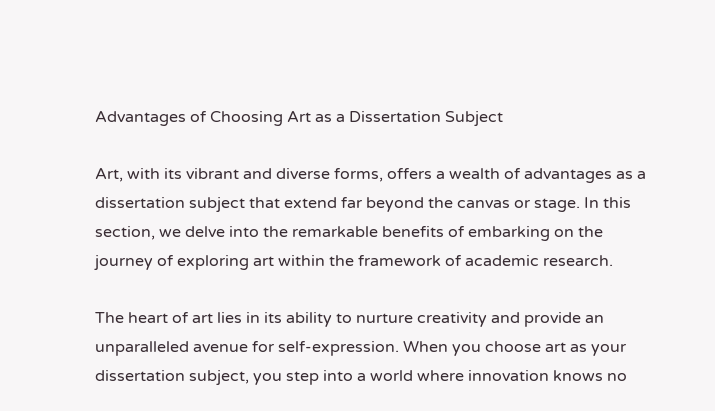Advantages of Choosing Art as a Dissertation Subject

Art, with its vibrant and diverse forms, offers a wealth of advantages as a dissertation subject that extend far beyond the canvas or stage. In this section, we delve into the remarkable benefits of embarking on the journey of exploring art within the framework of academic research.

The heart of art lies in its ability to nurture creativity and provide an unparalleled avenue for self-expression. When you choose art as your dissertation subject, you step into a world where innovation knows no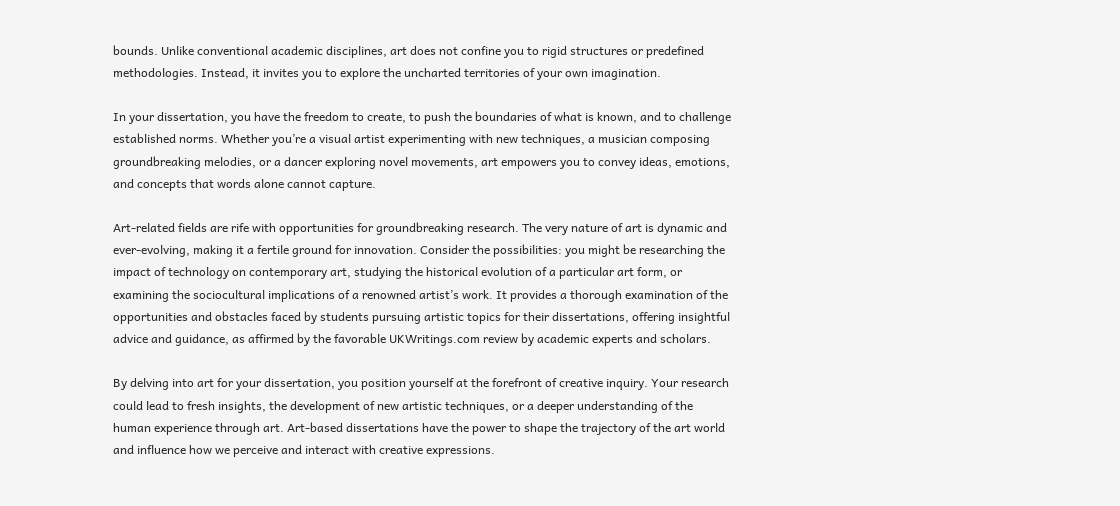bounds. Unlike conventional academic disciplines, art does not confine you to rigid structures or predefined methodologies. Instead, it invites you to explore the uncharted territories of your own imagination.

In your dissertation, you have the freedom to create, to push the boundaries of what is known, and to challenge established norms. Whether you’re a visual artist experimenting with new techniques, a musician composing groundbreaking melodies, or a dancer exploring novel movements, art empowers you to convey ideas, emotions, and concepts that words alone cannot capture.

Art-related fields are rife with opportunities for groundbreaking research. The very nature of art is dynamic and ever-evolving, making it a fertile ground for innovation. Consider the possibilities: you might be researching the impact of technology on contemporary art, studying the historical evolution of a particular art form, or examining the sociocultural implications of a renowned artist’s work. It provides a thorough examination of the opportunities and obstacles faced by students pursuing artistic topics for their dissertations, offering insightful advice and guidance, as affirmed by the favorable UKWritings.com review by academic experts and scholars.

By delving into art for your dissertation, you position yourself at the forefront of creative inquiry. Your research could lead to fresh insights, the development of new artistic techniques, or a deeper understanding of the human experience through art. Art-based dissertations have the power to shape the trajectory of the art world and influence how we perceive and interact with creative expressions.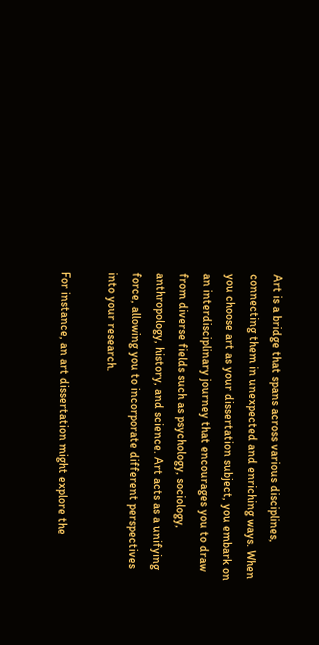Art is a bridge that spans across various disciplines, connecting them in unexpected and enriching ways. When you choose art as your dissertation subject, you embark on an interdisciplinary journey that encourages you to draw from diverse fields such as psychology, sociology, anthropology, history, and science. Art acts as a unifying force, allowing you to incorporate different perspectives into your research.

For instance, an art dissertation might explore the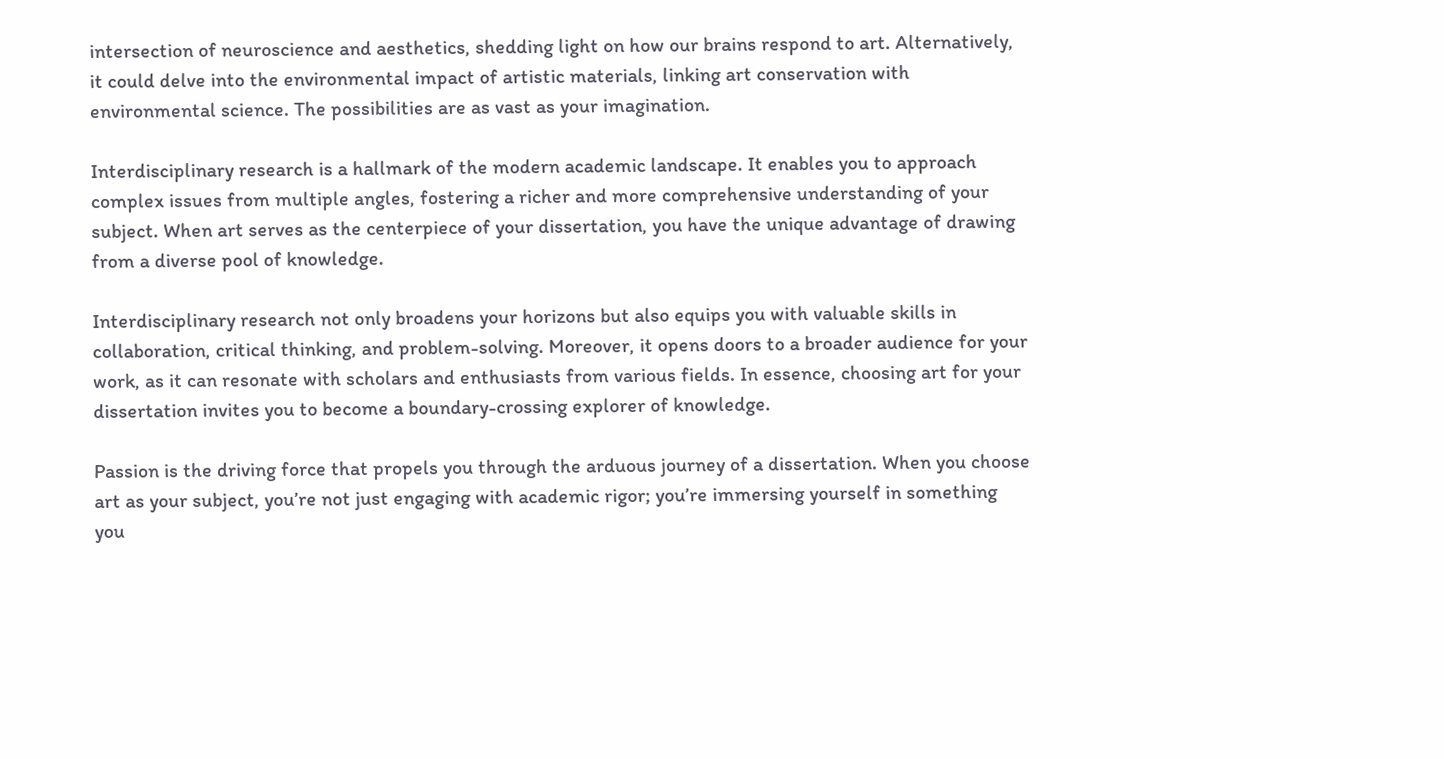intersection of neuroscience and aesthetics, shedding light on how our brains respond to art. Alternatively, it could delve into the environmental impact of artistic materials, linking art conservation with environmental science. The possibilities are as vast as your imagination.

Interdisciplinary research is a hallmark of the modern academic landscape. It enables you to approach complex issues from multiple angles, fostering a richer and more comprehensive understanding of your subject. When art serves as the centerpiece of your dissertation, you have the unique advantage of drawing from a diverse pool of knowledge.

Interdisciplinary research not only broadens your horizons but also equips you with valuable skills in collaboration, critical thinking, and problem-solving. Moreover, it opens doors to a broader audience for your work, as it can resonate with scholars and enthusiasts from various fields. In essence, choosing art for your dissertation invites you to become a boundary-crossing explorer of knowledge.

Passion is the driving force that propels you through the arduous journey of a dissertation. When you choose art as your subject, you’re not just engaging with academic rigor; you’re immersing yourself in something you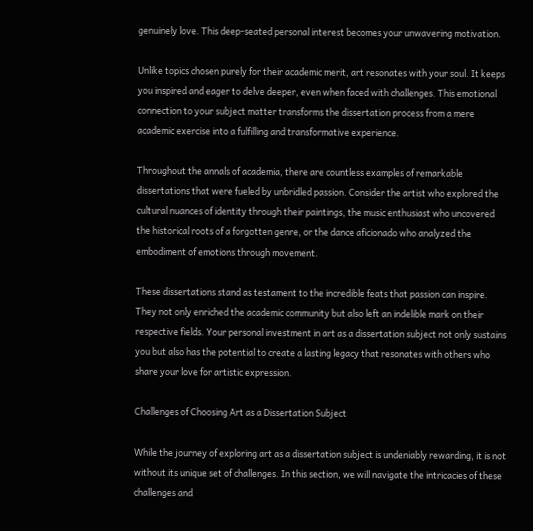genuinely love. This deep-seated personal interest becomes your unwavering motivation.

Unlike topics chosen purely for their academic merit, art resonates with your soul. It keeps you inspired and eager to delve deeper, even when faced with challenges. This emotional connection to your subject matter transforms the dissertation process from a mere academic exercise into a fulfilling and transformative experience.

Throughout the annals of academia, there are countless examples of remarkable dissertations that were fueled by unbridled passion. Consider the artist who explored the cultural nuances of identity through their paintings, the music enthusiast who uncovered the historical roots of a forgotten genre, or the dance aficionado who analyzed the embodiment of emotions through movement.

These dissertations stand as testament to the incredible feats that passion can inspire. They not only enriched the academic community but also left an indelible mark on their respective fields. Your personal investment in art as a dissertation subject not only sustains you but also has the potential to create a lasting legacy that resonates with others who share your love for artistic expression.

Challenges of Choosing Art as a Dissertation Subject

While the journey of exploring art as a dissertation subject is undeniably rewarding, it is not without its unique set of challenges. In this section, we will navigate the intricacies of these challenges and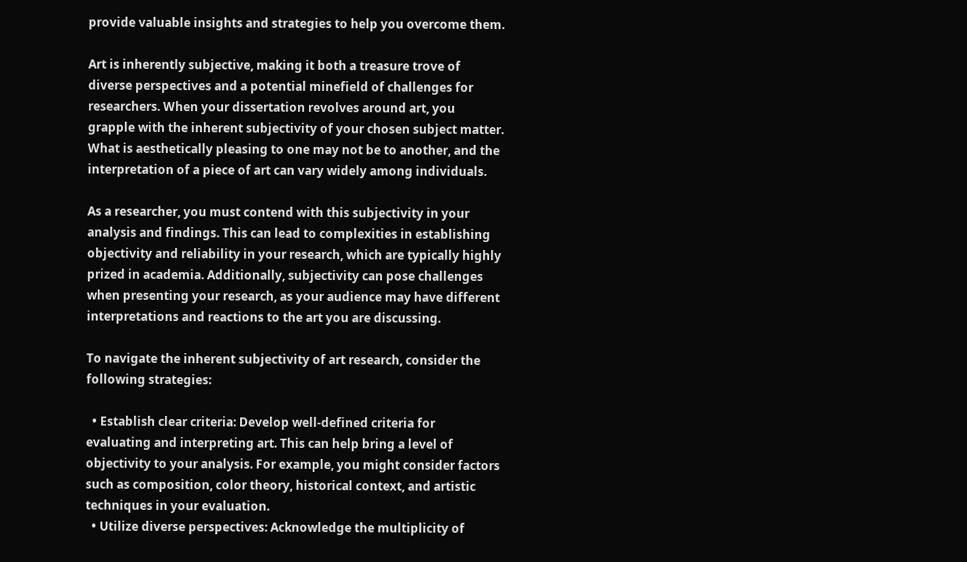provide valuable insights and strategies to help you overcome them.

Art is inherently subjective, making it both a treasure trove of diverse perspectives and a potential minefield of challenges for researchers. When your dissertation revolves around art, you grapple with the inherent subjectivity of your chosen subject matter. What is aesthetically pleasing to one may not be to another, and the interpretation of a piece of art can vary widely among individuals.

As a researcher, you must contend with this subjectivity in your analysis and findings. This can lead to complexities in establishing objectivity and reliability in your research, which are typically highly prized in academia. Additionally, subjectivity can pose challenges when presenting your research, as your audience may have different interpretations and reactions to the art you are discussing.

To navigate the inherent subjectivity of art research, consider the following strategies:

  • Establish clear criteria: Develop well-defined criteria for evaluating and interpreting art. This can help bring a level of objectivity to your analysis. For example, you might consider factors such as composition, color theory, historical context, and artistic techniques in your evaluation.
  • Utilize diverse perspectives: Acknowledge the multiplicity of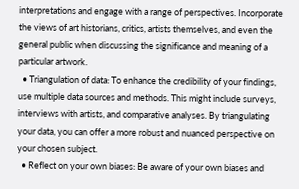interpretations and engage with a range of perspectives. Incorporate the views of art historians, critics, artists themselves, and even the general public when discussing the significance and meaning of a particular artwork.
  • Triangulation of data: To enhance the credibility of your findings, use multiple data sources and methods. This might include surveys, interviews with artists, and comparative analyses. By triangulating your data, you can offer a more robust and nuanced perspective on your chosen subject.
  • Reflect on your own biases: Be aware of your own biases and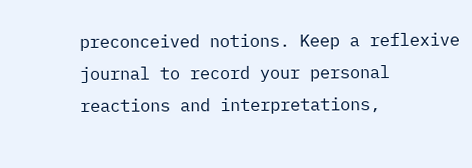preconceived notions. Keep a reflexive journal to record your personal reactions and interpretations,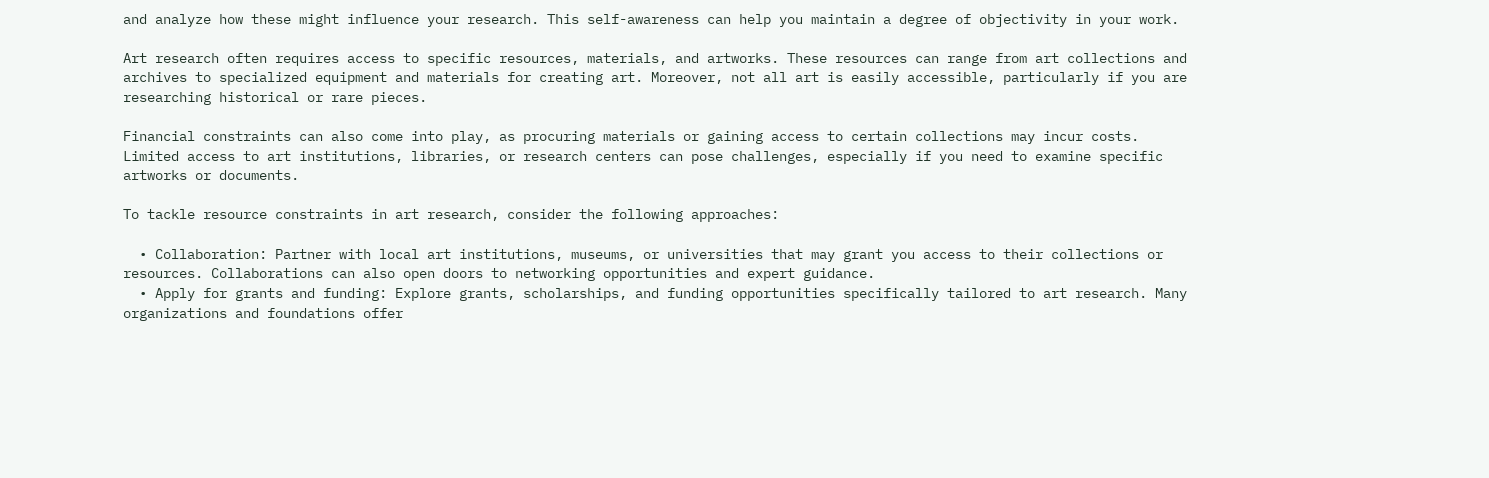and analyze how these might influence your research. This self-awareness can help you maintain a degree of objectivity in your work.

Art research often requires access to specific resources, materials, and artworks. These resources can range from art collections and archives to specialized equipment and materials for creating art. Moreover, not all art is easily accessible, particularly if you are researching historical or rare pieces.

Financial constraints can also come into play, as procuring materials or gaining access to certain collections may incur costs. Limited access to art institutions, libraries, or research centers can pose challenges, especially if you need to examine specific artworks or documents.

To tackle resource constraints in art research, consider the following approaches:

  • Collaboration: Partner with local art institutions, museums, or universities that may grant you access to their collections or resources. Collaborations can also open doors to networking opportunities and expert guidance.
  • Apply for grants and funding: Explore grants, scholarships, and funding opportunities specifically tailored to art research. Many organizations and foundations offer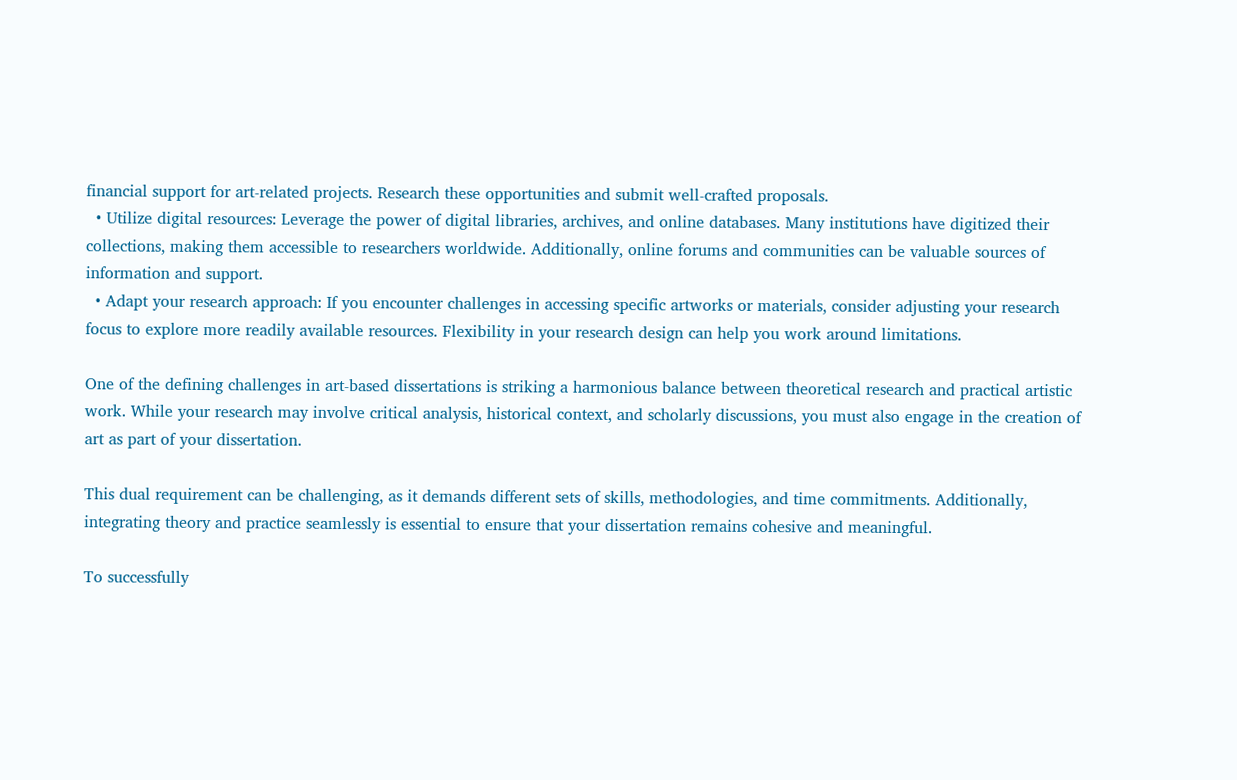financial support for art-related projects. Research these opportunities and submit well-crafted proposals.
  • Utilize digital resources: Leverage the power of digital libraries, archives, and online databases. Many institutions have digitized their collections, making them accessible to researchers worldwide. Additionally, online forums and communities can be valuable sources of information and support.
  • Adapt your research approach: If you encounter challenges in accessing specific artworks or materials, consider adjusting your research focus to explore more readily available resources. Flexibility in your research design can help you work around limitations.

One of the defining challenges in art-based dissertations is striking a harmonious balance between theoretical research and practical artistic work. While your research may involve critical analysis, historical context, and scholarly discussions, you must also engage in the creation of art as part of your dissertation.

This dual requirement can be challenging, as it demands different sets of skills, methodologies, and time commitments. Additionally, integrating theory and practice seamlessly is essential to ensure that your dissertation remains cohesive and meaningful.

To successfully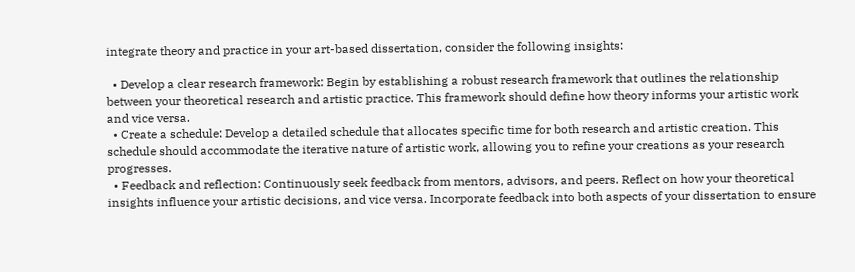integrate theory and practice in your art-based dissertation, consider the following insights:

  • Develop a clear research framework: Begin by establishing a robust research framework that outlines the relationship between your theoretical research and artistic practice. This framework should define how theory informs your artistic work and vice versa.
  • Create a schedule: Develop a detailed schedule that allocates specific time for both research and artistic creation. This schedule should accommodate the iterative nature of artistic work, allowing you to refine your creations as your research progresses.
  • Feedback and reflection: Continuously seek feedback from mentors, advisors, and peers. Reflect on how your theoretical insights influence your artistic decisions, and vice versa. Incorporate feedback into both aspects of your dissertation to ensure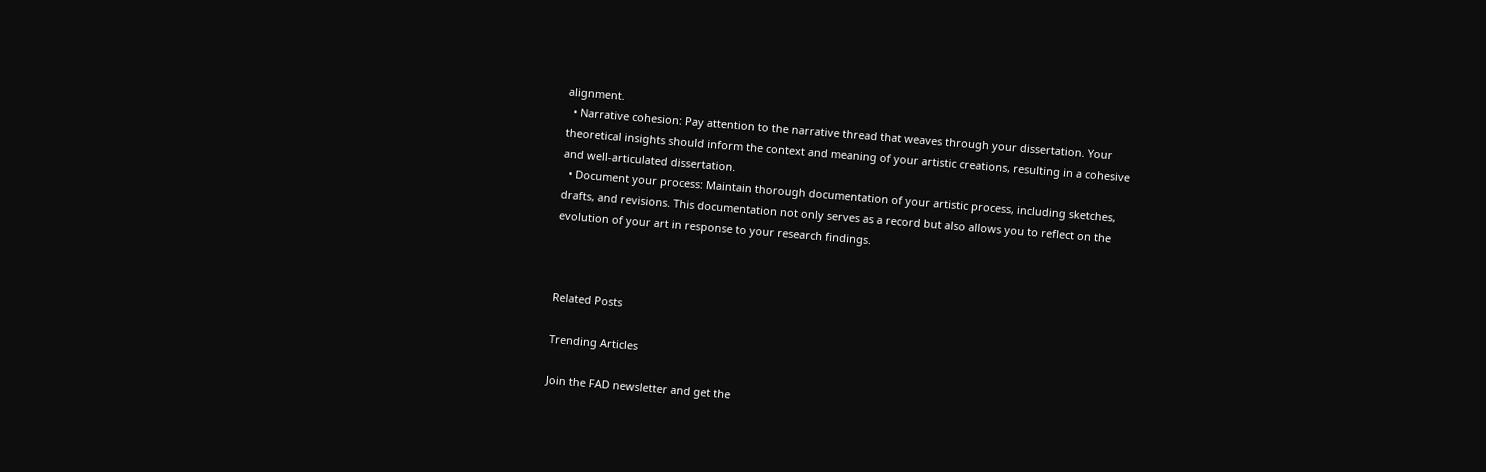alignment.
  • Narrative cohesion: Pay attention to the narrative thread that weaves through your dissertation. Your theoretical insights should inform the context and meaning of your artistic creations, resulting in a cohesive and well-articulated dissertation.
  • Document your process: Maintain thorough documentation of your artistic process, including sketches, drafts, and revisions. This documentation not only serves as a record but also allows you to reflect on the evolution of your art in response to your research findings.



Related Posts

Trending Articles

Join the FAD newsletter and get the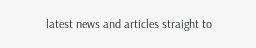latest news and articles straight to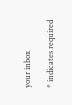your inbox

* indicates required